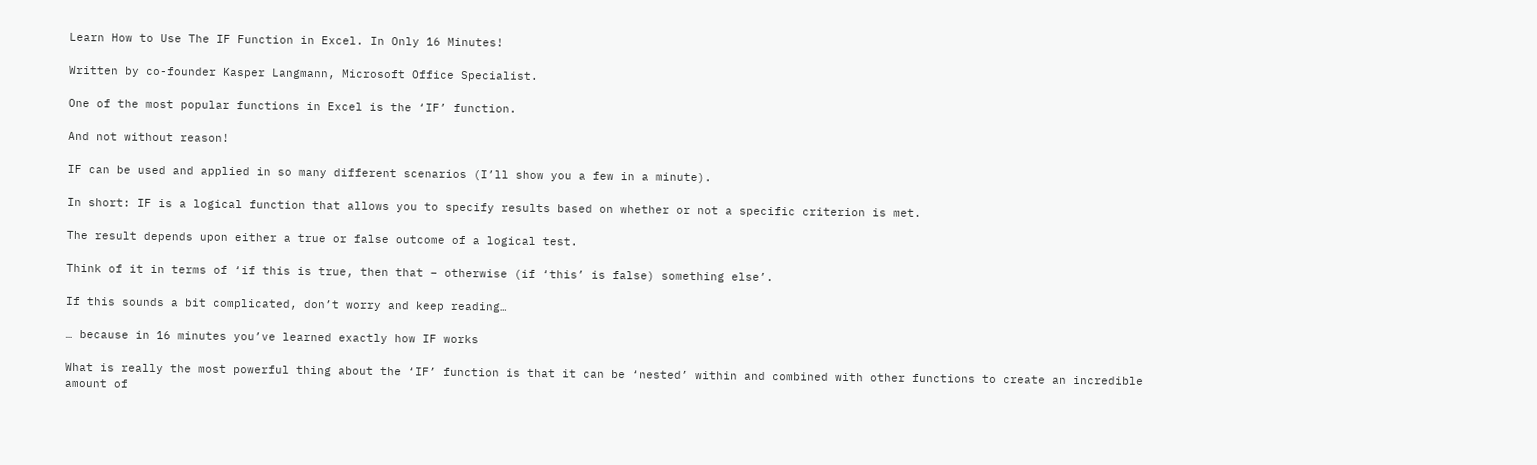Learn How to Use The IF Function in Excel. In Only 16 Minutes!

Written by co-founder Kasper Langmann, Microsoft Office Specialist.

One of the most popular functions in Excel is the ‘IF’ function.

And not without reason!

IF can be used and applied in so many different scenarios (I’ll show you a few in a minute).

In short: IF is a logical function that allows you to specify results based on whether or not a specific criterion is met.

The result depends upon either a true or false outcome of a logical test.

Think of it in terms of ‘if this is true, then that – otherwise (if ‘this’ is false) something else’.

If this sounds a bit complicated, don’t worry and keep reading…

… because in 16 minutes you’ve learned exactly how IF works

What is really the most powerful thing about the ‘IF’ function is that it can be ‘nested’ within and combined with other functions to create an incredible amount of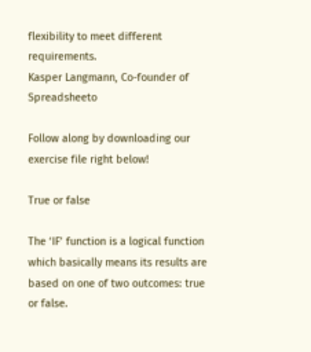flexibility to meet different requirements.
Kasper Langmann, Co-founder of Spreadsheeto

Follow along by downloading our exercise file right below!

True or false

The ‘IF’ function is a logical function which basically means its results are based on one of two outcomes: true or false.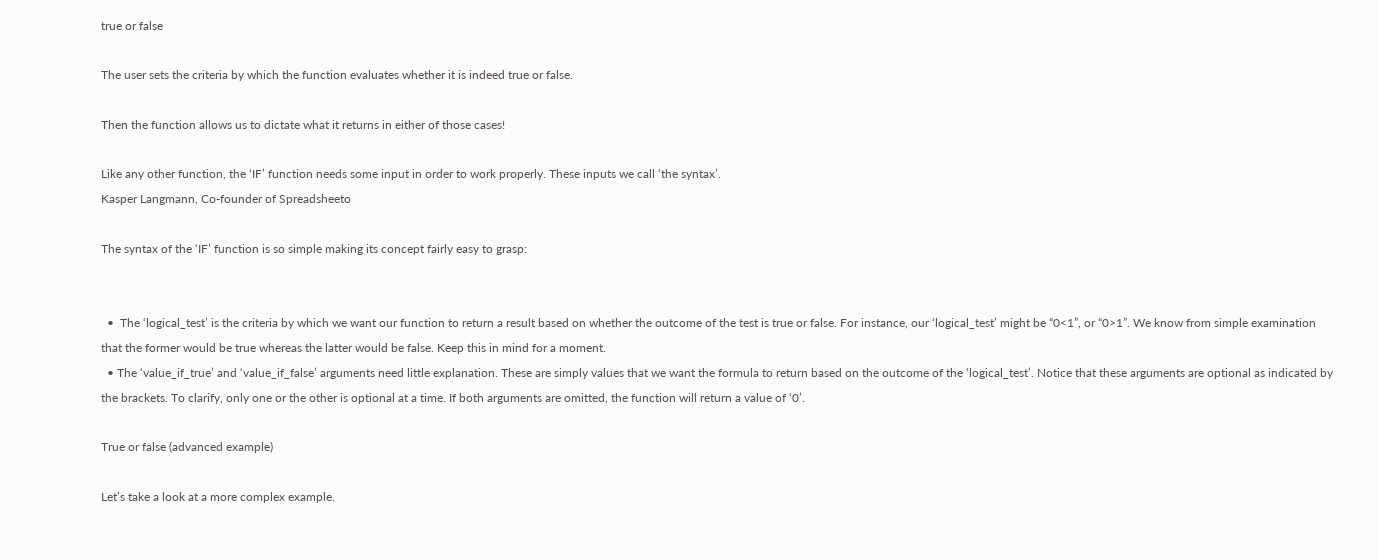true or false

The user sets the criteria by which the function evaluates whether it is indeed true or false.

Then the function allows us to dictate what it returns in either of those cases!

Like any other function, the ‘IF’ function needs some input in order to work properly. These inputs we call ‘the syntax’.
Kasper Langmann, Co-founder of Spreadsheeto

The syntax of the ‘IF’ function is so simple making its concept fairly easy to grasp:


  •  The ‘logical_test’ is the criteria by which we want our function to return a result based on whether the outcome of the test is true or false. For instance, our ‘logical_test’ might be “0<1”, or “0>1”. We know from simple examination that the former would be true whereas the latter would be false. Keep this in mind for a moment.
  • The ‘value_if_true’ and ‘value_if_false’ arguments need little explanation. These are simply values that we want the formula to return based on the outcome of the ‘logical_test’. Notice that these arguments are optional as indicated by the brackets. To clarify, only one or the other is optional at a time. If both arguments are omitted, the function will return a value of ‘0’.

True or false (advanced example)

Let’s take a look at a more complex example.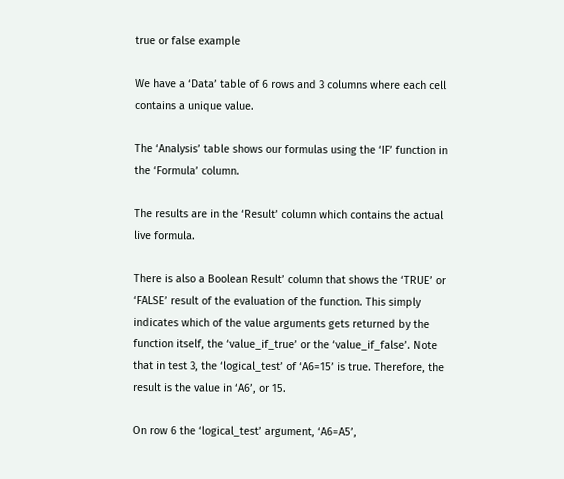true or false example

We have a ‘Data’ table of 6 rows and 3 columns where each cell contains a unique value.

The ‘Analysis’ table shows our formulas using the ‘IF’ function in the ‘Formula’ column.

The results are in the ‘Result’ column which contains the actual live formula.

There is also a Boolean Result’ column that shows the ‘TRUE’ or ‘FALSE’ result of the evaluation of the function. This simply indicates which of the value arguments gets returned by the function itself, the ‘value_if_true’ or the ‘value_if_false’. Note that in test 3, the ‘logical_test’ of ‘A6=15’ is true. Therefore, the result is the value in ‘A6’, or 15.

On row 6 the ‘logical_test’ argument, ‘A6=A5’,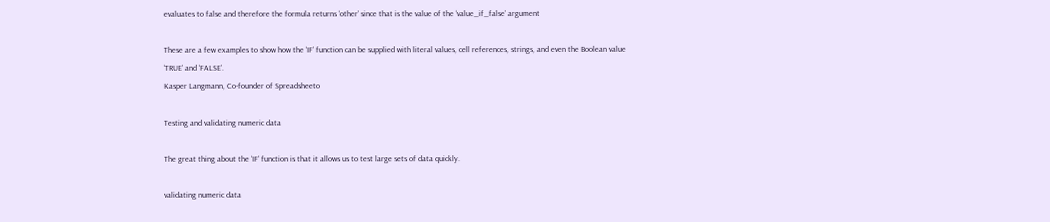evaluates to false and therefore the formula returns ‘other’ since that is the value of the ‘value_if_false’ argument

These are a few examples to show how the ‘IF’ function can be supplied with literal values, cell references, strings, and even the Boolean value ‘TRUE’ and ‘FALSE’.
Kasper Langmann, Co-founder of Spreadsheeto

Testing and validating numeric data

The great thing about the ‘IF’ function is that it allows us to test large sets of data quickly.

validating numeric data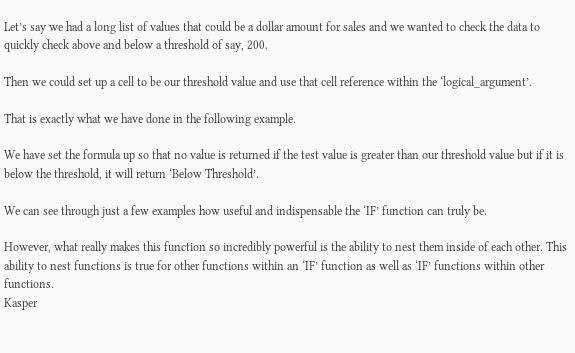Let’s say we had a long list of values that could be a dollar amount for sales and we wanted to check the data to quickly check above and below a threshold of say, 200.

Then we could set up a cell to be our threshold value and use that cell reference within the ‘logical_argument’.

That is exactly what we have done in the following example.

We have set the formula up so that no value is returned if the test value is greater than our threshold value but if it is below the threshold, it will return ‘Below Threshold’.

We can see through just a few examples how useful and indispensable the ‘IF’ function can truly be.

However, what really makes this function so incredibly powerful is the ability to nest them inside of each other. This ability to nest functions is true for other functions within an ‘IF’ function as well as ‘IF’ functions within other functions.
Kasper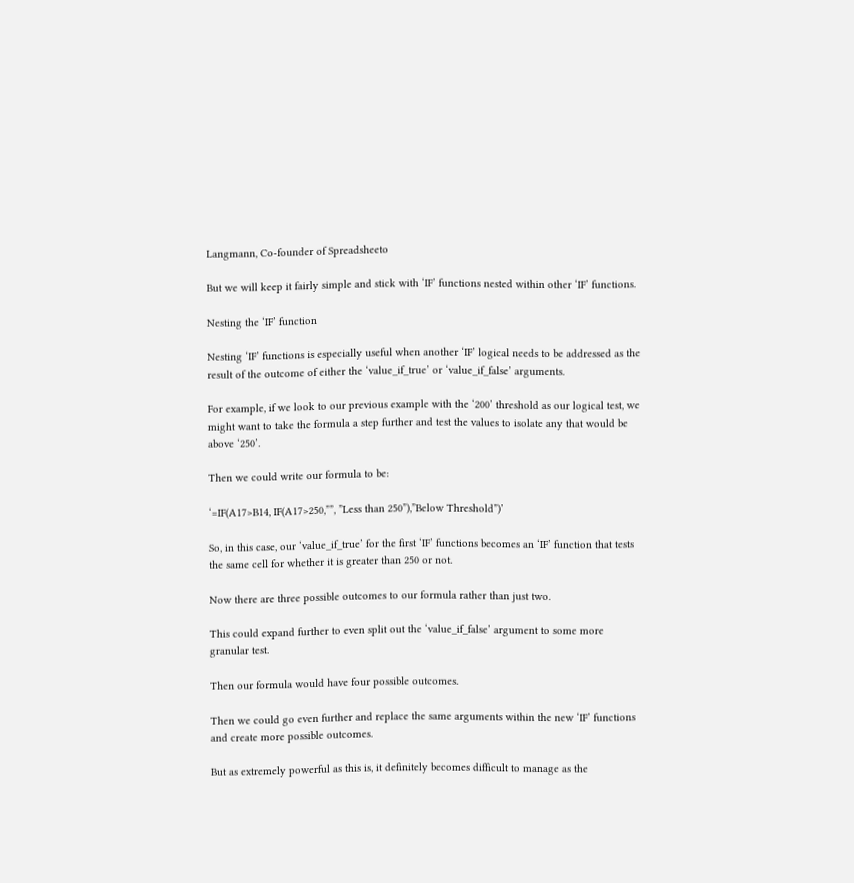Langmann, Co-founder of Spreadsheeto

But we will keep it fairly simple and stick with ‘IF’ functions nested within other ‘IF’ functions.

Nesting the ‘IF’ function

Nesting ‘IF’ functions is especially useful when another ‘IF’ logical needs to be addressed as the result of the outcome of either the ‘value_if_true’ or ‘value_if_false’ arguments.

For example, if we look to our previous example with the ‘200’ threshold as our logical test, we might want to take the formula a step further and test the values to isolate any that would be above ‘250’.

Then we could write our formula to be:

‘=IF(A17>B14, IF(A17>250,””, ”Less than 250”),”Below Threshold”)’

So, in this case, our ‘value_if_true’ for the first ‘IF’ functions becomes an ‘IF’ function that tests the same cell for whether it is greater than 250 or not.

Now there are three possible outcomes to our formula rather than just two.

This could expand further to even split out the ‘value_if_false’ argument to some more granular test.

Then our formula would have four possible outcomes.

Then we could go even further and replace the same arguments within the new ‘IF’ functions and create more possible outcomes.

But as extremely powerful as this is, it definitely becomes difficult to manage as the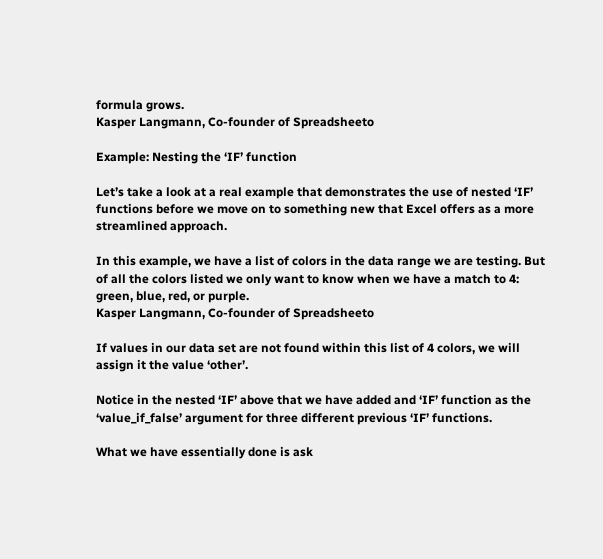formula grows.
Kasper Langmann, Co-founder of Spreadsheeto

Example: Nesting the ‘IF’ function

Let’s take a look at a real example that demonstrates the use of nested ‘IF’ functions before we move on to something new that Excel offers as a more streamlined approach.

In this example, we have a list of colors in the data range we are testing. But of all the colors listed we only want to know when we have a match to 4: green, blue, red, or purple.
Kasper Langmann, Co-founder of Spreadsheeto

If values in our data set are not found within this list of 4 colors, we will assign it the value ‘other’.

Notice in the nested ‘IF’ above that we have added and ‘IF’ function as the ‘value_if_false’ argument for three different previous ‘IF’ functions.

What we have essentially done is ask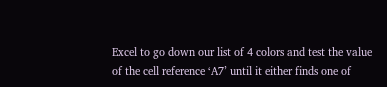Excel to go down our list of 4 colors and test the value of the cell reference ‘A7’ until it either finds one of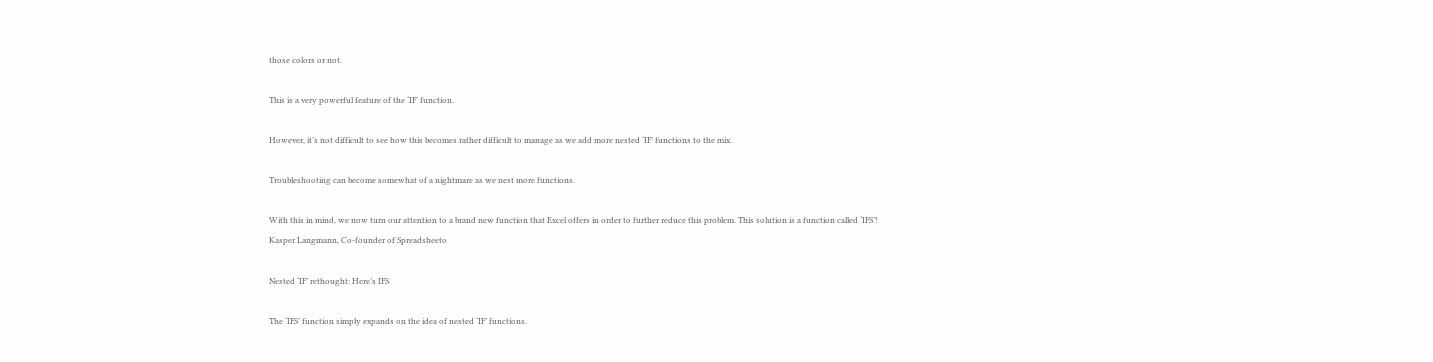those colors or not.

This is a very powerful feature of the ‘IF’ function.

However, it’s not difficult to see how this becomes rather difficult to manage as we add more nested ‘IF’ functions to the mix.

Troubleshooting can become somewhat of a nightmare as we nest more functions.

With this in mind, we now turn our attention to a brand new function that Excel offers in order to further reduce this problem. This solution is a function called ‘IFS’!
Kasper Langmann, Co-founder of Spreadsheeto

Nested ‘IF’ rethought: Here’s IFS

The ‘IFS’ function simply expands on the idea of nested ‘IF’ functions.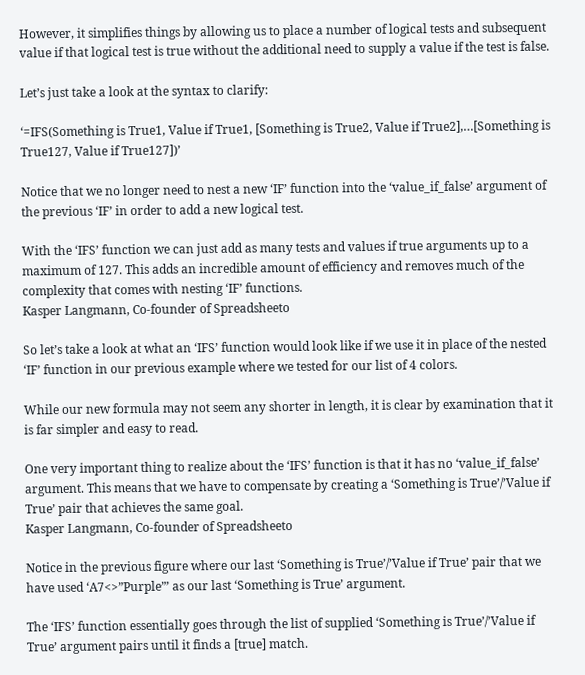However, it simplifies things by allowing us to place a number of logical tests and subsequent value if that logical test is true without the additional need to supply a value if the test is false.

Let’s just take a look at the syntax to clarify:

‘=IFS(Something is True1, Value if True1, [Something is True2, Value if True2],…[Something is True127, Value if True127])’

Notice that we no longer need to nest a new ‘IF’ function into the ‘value_if_false’ argument of the previous ‘IF’ in order to add a new logical test.

With the ‘IFS’ function we can just add as many tests and values if true arguments up to a maximum of 127. This adds an incredible amount of efficiency and removes much of the complexity that comes with nesting ‘IF’ functions.
Kasper Langmann, Co-founder of Spreadsheeto

So let’s take a look at what an ‘IFS’ function would look like if we use it in place of the nested ‘IF’ function in our previous example where we tested for our list of 4 colors.

While our new formula may not seem any shorter in length, it is clear by examination that it is far simpler and easy to read.

One very important thing to realize about the ‘IFS’ function is that it has no ‘value_if_false’ argument. This means that we have to compensate by creating a ‘Something is True’/’Value if True’ pair that achieves the same goal.
Kasper Langmann, Co-founder of Spreadsheeto

Notice in the previous figure where our last ‘Something is True’/’Value if True’ pair that we have used ‘A7<>”Purple”’ as our last ‘Something is True’ argument.

The ‘IFS’ function essentially goes through the list of supplied ‘Something is True’/’Value if True’ argument pairs until it finds a [true] match.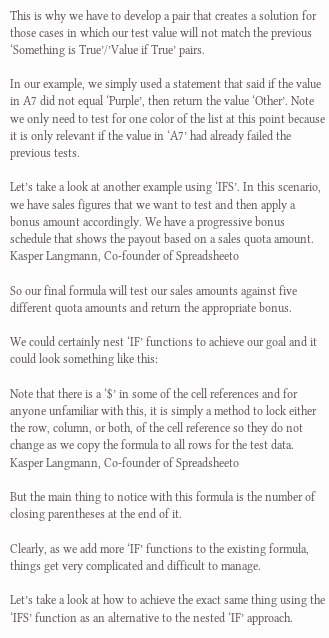This is why we have to develop a pair that creates a solution for those cases in which our test value will not match the previous ‘Something is True’/’Value if True’ pairs.

In our example, we simply used a statement that said if the value in A7 did not equal ‘Purple’, then return the value ‘Other’. Note we only need to test for one color of the list at this point because it is only relevant if the value in ‘A7’ had already failed the previous tests.

Let’s take a look at another example using ‘IFS’. In this scenario, we have sales figures that we want to test and then apply a bonus amount accordingly. We have a progressive bonus schedule that shows the payout based on a sales quota amount.
Kasper Langmann, Co-founder of Spreadsheeto

So our final formula will test our sales amounts against five different quota amounts and return the appropriate bonus.

We could certainly nest ‘IF’ functions to achieve our goal and it could look something like this:

Note that there is a ‘$’ in some of the cell references and for anyone unfamiliar with this, it is simply a method to lock either the row, column, or both, of the cell reference so they do not change as we copy the formula to all rows for the test data.
Kasper Langmann, Co-founder of Spreadsheeto

But the main thing to notice with this formula is the number of closing parentheses at the end of it.

Clearly, as we add more ‘IF’ functions to the existing formula, things get very complicated and difficult to manage.

Let’s take a look at how to achieve the exact same thing using the ‘IFS’ function as an alternative to the nested ‘IF’ approach.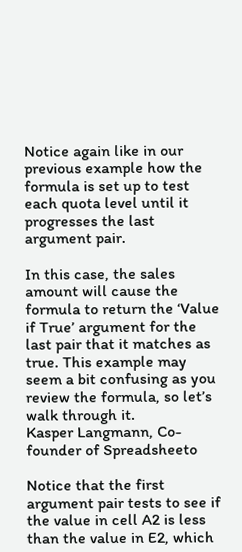Notice again like in our previous example how the formula is set up to test each quota level until it progresses the last argument pair.

In this case, the sales amount will cause the formula to return the ‘Value if True’ argument for the last pair that it matches as true. This example may seem a bit confusing as you review the formula, so let’s walk through it.
Kasper Langmann, Co-founder of Spreadsheeto

Notice that the first argument pair tests to see if the value in cell A2 is less than the value in E2, which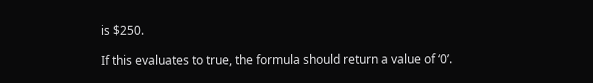is $250.

If this evaluates to true, the formula should return a value of ‘0’.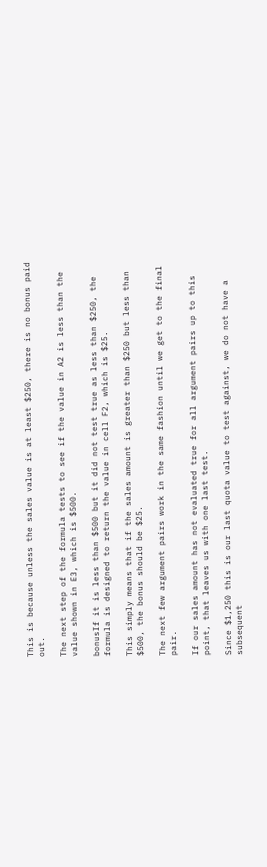This is because unless the sales value is at least $250, there is no bonus paid out.

The next step of the formula tests to see if the value in A2 is less than the value shown in E3, which is $500.

bonusIf it is less than $500 but it did not test true as less than $250, the formula is designed to return the value in cell F2, which is $25.

This simply means that if the sales amount is greater than $250 but less than $500, the bonus should be $25.

The next few argument pairs work in the same fashion until we get to the final pair.

If our sales amount has not evaluated true for all argument pairs up to this point, that leaves us with one last test.

Since $1,250 this is our last quota value to test against, we do not have a subsequent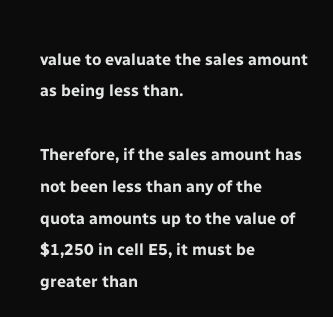value to evaluate the sales amount as being less than.

Therefore, if the sales amount has not been less than any of the quota amounts up to the value of $1,250 in cell E5, it must be greater than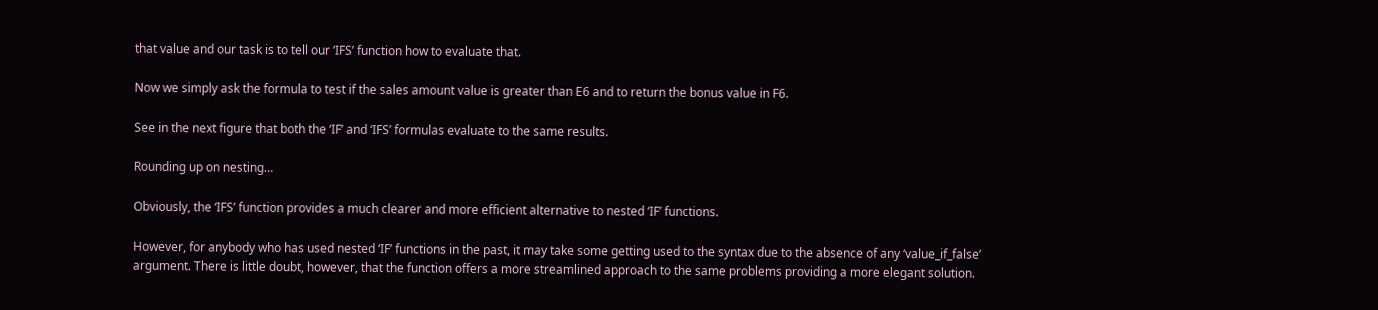that value and our task is to tell our ‘IFS’ function how to evaluate that.

Now we simply ask the formula to test if the sales amount value is greater than E6 and to return the bonus value in F6.

See in the next figure that both the ‘IF’ and ‘IFS’ formulas evaluate to the same results.

Rounding up on nesting…

Obviously, the ‘IFS’ function provides a much clearer and more efficient alternative to nested ‘IF’ functions.

However, for anybody who has used nested ‘IF’ functions in the past, it may take some getting used to the syntax due to the absence of any ‘value_if_false’ argument. There is little doubt, however, that the function offers a more streamlined approach to the same problems providing a more elegant solution.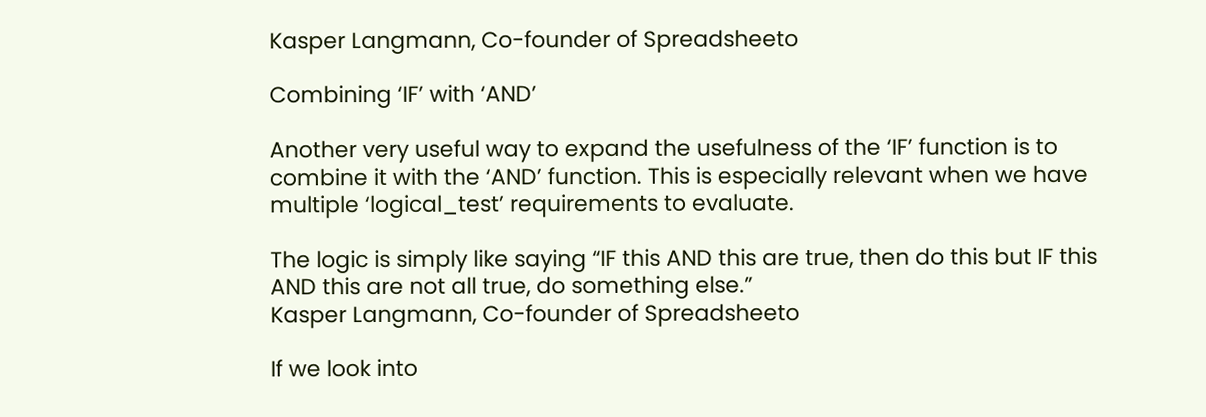Kasper Langmann, Co-founder of Spreadsheeto

Combining ‘IF’ with ‘AND’

Another very useful way to expand the usefulness of the ‘IF’ function is to combine it with the ‘AND’ function. This is especially relevant when we have multiple ‘logical_test’ requirements to evaluate.

The logic is simply like saying “IF this AND this are true, then do this but IF this AND this are not all true, do something else.”
Kasper Langmann, Co-founder of Spreadsheeto

If we look into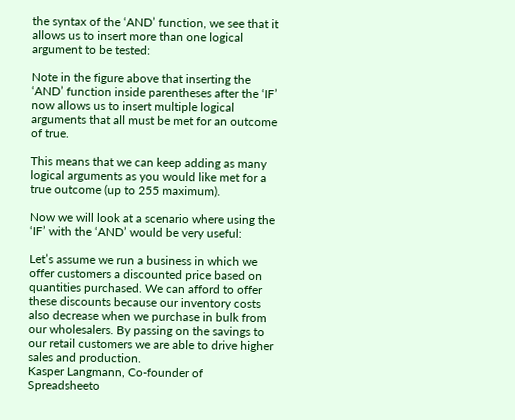the syntax of the ‘AND’ function, we see that it allows us to insert more than one logical argument to be tested:

Note in the figure above that inserting the ‘AND’ function inside parentheses after the ‘IF’ now allows us to insert multiple logical arguments that all must be met for an outcome of true.

This means that we can keep adding as many logical arguments as you would like met for a true outcome (up to 255 maximum).

Now we will look at a scenario where using the ‘IF’ with the ‘AND’ would be very useful:

Let’s assume we run a business in which we offer customers a discounted price based on quantities purchased. We can afford to offer these discounts because our inventory costs also decrease when we purchase in bulk from our wholesalers. By passing on the savings to our retail customers we are able to drive higher sales and production.
Kasper Langmann, Co-founder of Spreadsheeto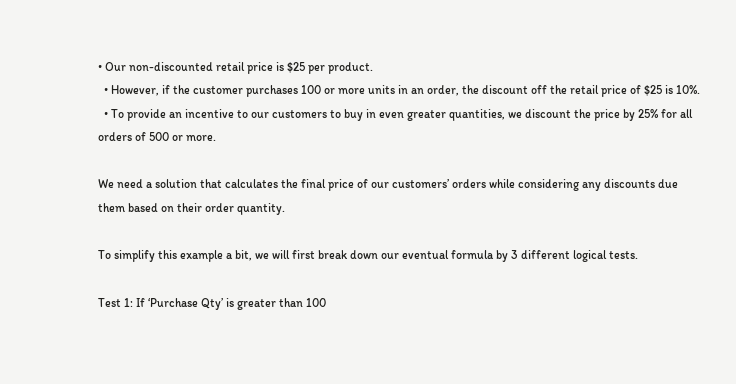• Our non-discounted retail price is $25 per product.
  • However, if the customer purchases 100 or more units in an order, the discount off the retail price of $25 is 10%.
  • To provide an incentive to our customers to buy in even greater quantities, we discount the price by 25% for all orders of 500 or more.

We need a solution that calculates the final price of our customers’ orders while considering any discounts due them based on their order quantity.

To simplify this example a bit, we will first break down our eventual formula by 3 different logical tests.

Test 1: If ‘Purchase Qty’ is greater than 100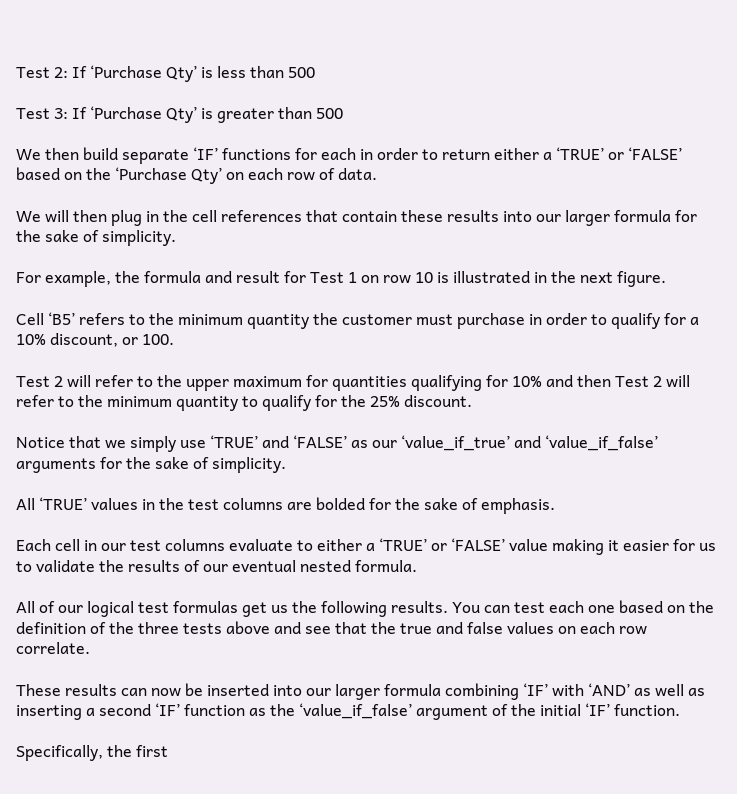Test 2: If ‘Purchase Qty’ is less than 500

Test 3: If ‘Purchase Qty’ is greater than 500

We then build separate ‘IF’ functions for each in order to return either a ‘TRUE’ or ‘FALSE’ based on the ‘Purchase Qty’ on each row of data.

We will then plug in the cell references that contain these results into our larger formula for the sake of simplicity.

For example, the formula and result for Test 1 on row 10 is illustrated in the next figure.

Cell ‘B5’ refers to the minimum quantity the customer must purchase in order to qualify for a 10% discount, or 100.

Test 2 will refer to the upper maximum for quantities qualifying for 10% and then Test 2 will refer to the minimum quantity to qualify for the 25% discount.

Notice that we simply use ‘TRUE’ and ‘FALSE’ as our ‘value_if_true’ and ‘value_if_false’ arguments for the sake of simplicity.

All ‘TRUE’ values in the test columns are bolded for the sake of emphasis.

Each cell in our test columns evaluate to either a ‘TRUE’ or ‘FALSE’ value making it easier for us to validate the results of our eventual nested formula.

All of our logical test formulas get us the following results. You can test each one based on the definition of the three tests above and see that the true and false values on each row correlate.

These results can now be inserted into our larger formula combining ‘IF’ with ‘AND’ as well as inserting a second ‘IF’ function as the ‘value_if_false’ argument of the initial ‘IF’ function.

Specifically, the first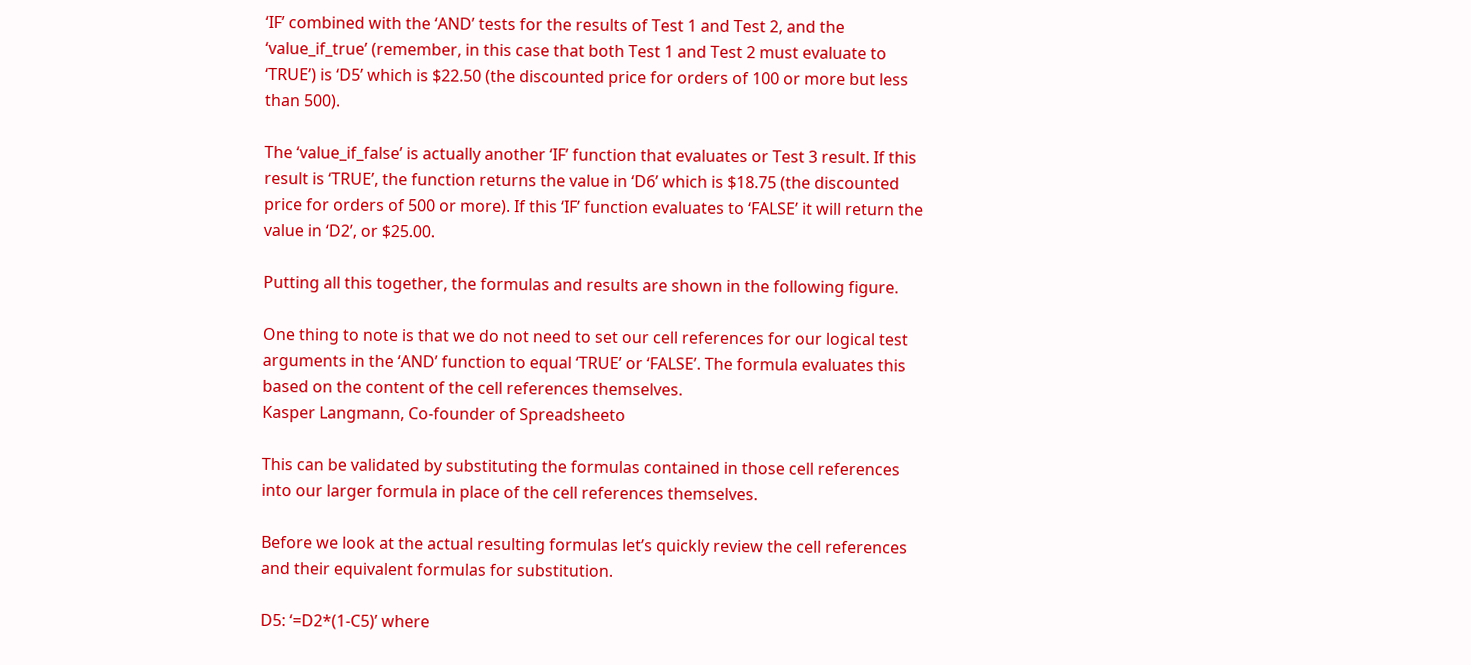‘IF’ combined with the ‘AND’ tests for the results of Test 1 and Test 2, and the ‘value_if_true’ (remember, in this case that both Test 1 and Test 2 must evaluate to ‘TRUE’) is ‘D5’ which is $22.50 (the discounted price for orders of 100 or more but less than 500).

The ‘value_if_false’ is actually another ‘IF’ function that evaluates or Test 3 result. If this result is ‘TRUE’, the function returns the value in ‘D6’ which is $18.75 (the discounted price for orders of 500 or more). If this ‘IF’ function evaluates to ‘FALSE’ it will return the value in ‘D2’, or $25.00.

Putting all this together, the formulas and results are shown in the following figure.

One thing to note is that we do not need to set our cell references for our logical test arguments in the ‘AND’ function to equal ‘TRUE’ or ‘FALSE’. The formula evaluates this based on the content of the cell references themselves.
Kasper Langmann, Co-founder of Spreadsheeto

This can be validated by substituting the formulas contained in those cell references into our larger formula in place of the cell references themselves.

Before we look at the actual resulting formulas let’s quickly review the cell references and their equivalent formulas for substitution.

D5: ‘=D2*(1-C5)’ where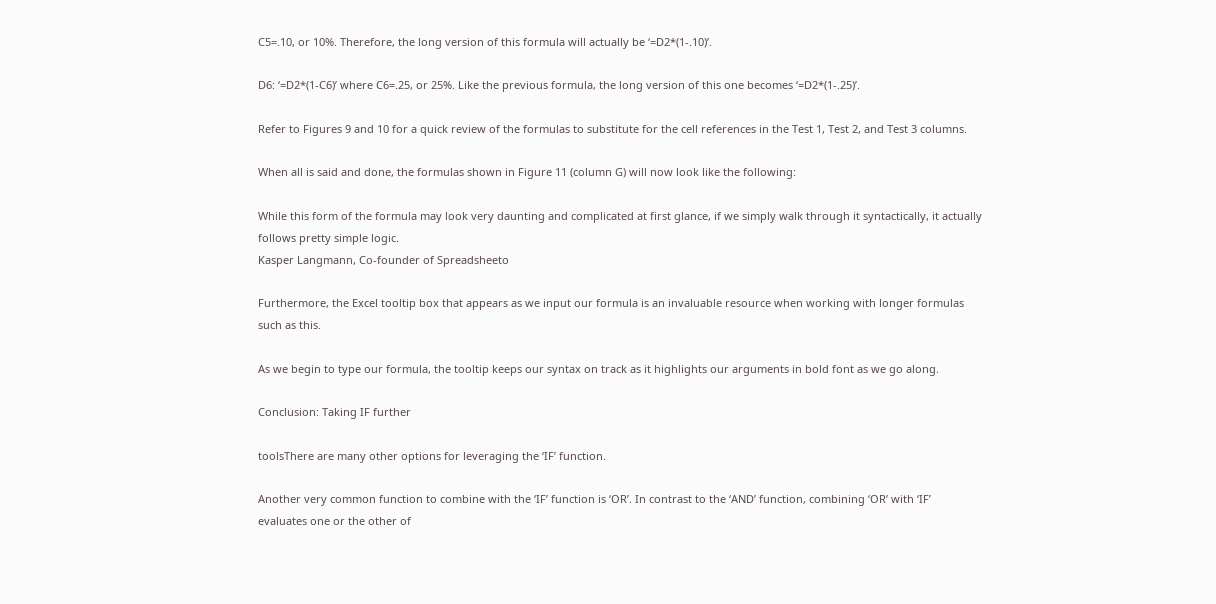C5=.10, or 10%. Therefore, the long version of this formula will actually be ‘=D2*(1-.10)’.

D6: ‘=D2*(1-C6)’ where C6=.25, or 25%. Like the previous formula, the long version of this one becomes ‘=D2*(1-.25)’.

Refer to Figures 9 and 10 for a quick review of the formulas to substitute for the cell references in the Test 1, Test 2, and Test 3 columns.

When all is said and done, the formulas shown in Figure 11 (column G) will now look like the following:

While this form of the formula may look very daunting and complicated at first glance, if we simply walk through it syntactically, it actually follows pretty simple logic.
Kasper Langmann, Co-founder of Spreadsheeto

Furthermore, the Excel tooltip box that appears as we input our formula is an invaluable resource when working with longer formulas such as this.

As we begin to type our formula, the tooltip keeps our syntax on track as it highlights our arguments in bold font as we go along.

Conclusion: Taking IF further

toolsThere are many other options for leveraging the ‘IF’ function.

Another very common function to combine with the ‘IF’ function is ‘OR’. In contrast to the ‘AND’ function, combining ‘OR’ with ‘IF’ evaluates one or the other of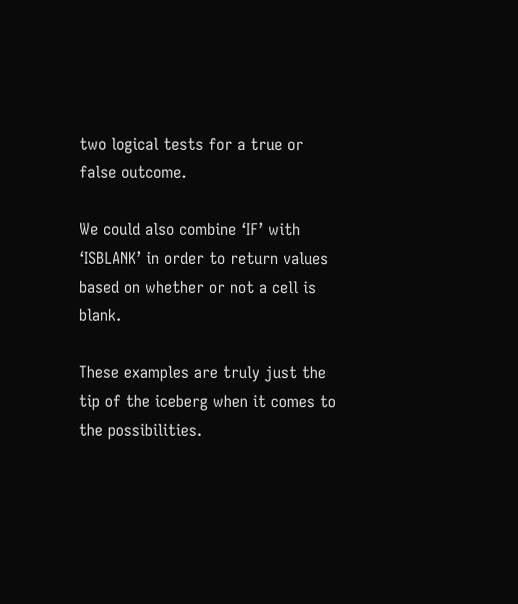two logical tests for a true or false outcome.

We could also combine ‘IF’ with ‘ISBLANK’ in order to return values based on whether or not a cell is blank.

These examples are truly just the tip of the iceberg when it comes to the possibilities.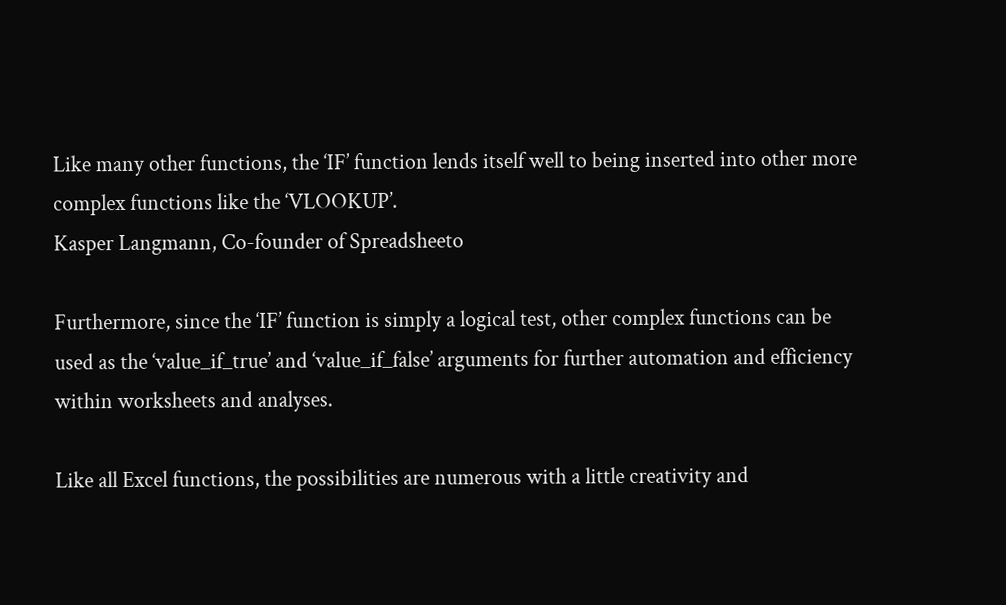Like many other functions, the ‘IF’ function lends itself well to being inserted into other more complex functions like the ‘VLOOKUP’.
Kasper Langmann, Co-founder of Spreadsheeto

Furthermore, since the ‘IF’ function is simply a logical test, other complex functions can be used as the ‘value_if_true’ and ‘value_if_false’ arguments for further automation and efficiency within worksheets and analyses.

Like all Excel functions, the possibilities are numerous with a little creativity and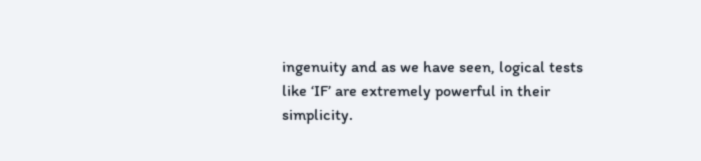ingenuity and as we have seen, logical tests like ‘IF’ are extremely powerful in their simplicity.